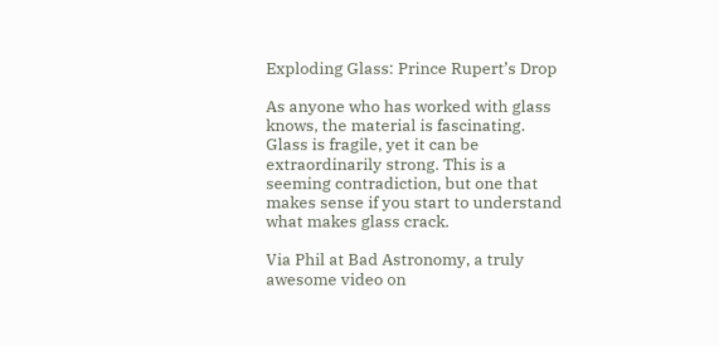Exploding Glass: Prince Rupert’s Drop

As anyone who has worked with glass knows, the material is fascinating. Glass is fragile, yet it can be extraordinarily strong. This is a seeming contradiction, but one that makes sense if you start to understand what makes glass crack.

Via Phil at Bad Astronomy, a truly awesome video on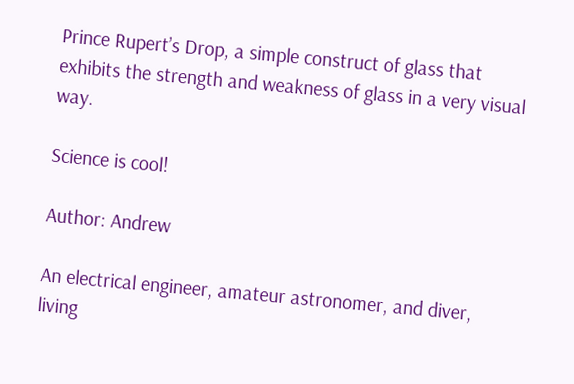Prince Rupert’s Drop, a simple construct of glass that exhibits the strength and weakness of glass in a very visual way.

Science is cool!

Author: Andrew

An electrical engineer, amateur astronomer, and diver, living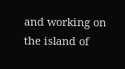and working on the island of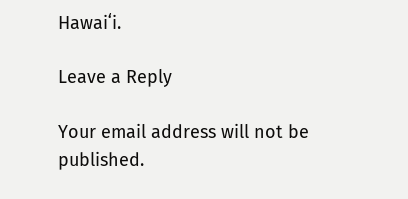Hawaiʻi.

Leave a Reply

Your email address will not be published.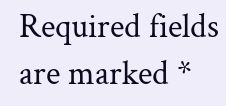Required fields are marked *